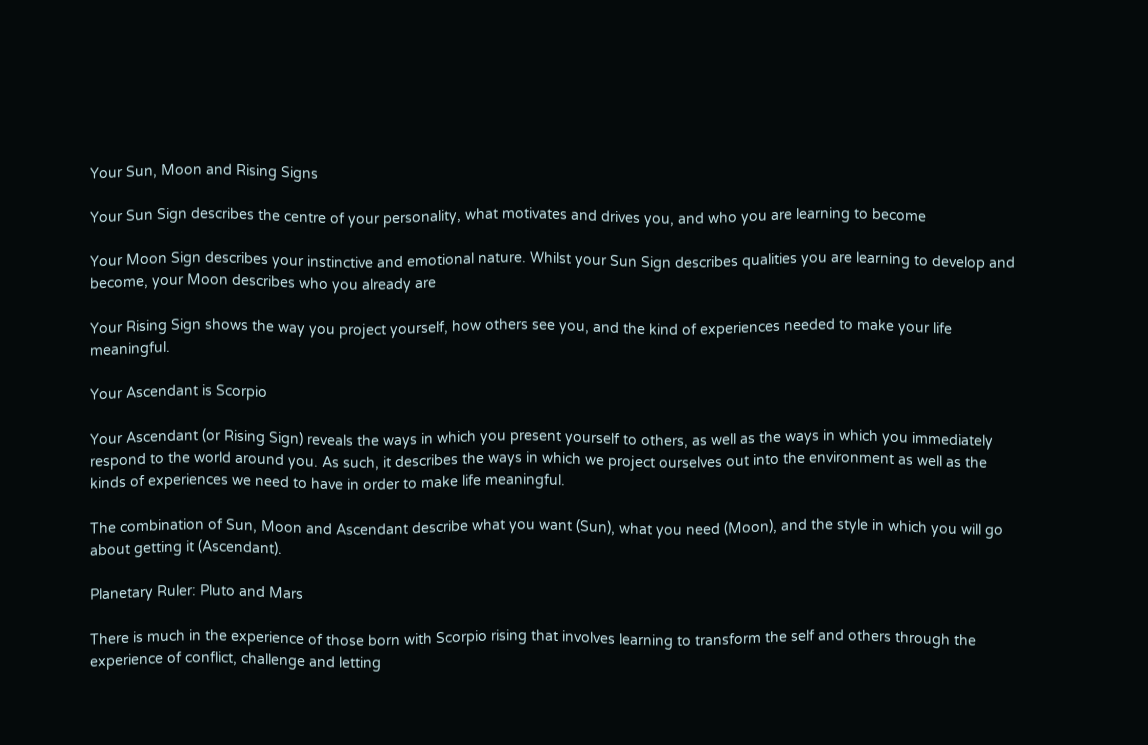Your Sun, Moon and Rising Signs

Your Sun Sign describes the centre of your personality, what motivates and drives you, and who you are learning to become

Your Moon Sign describes your instinctive and emotional nature. Whilst your Sun Sign describes qualities you are learning to develop and become, your Moon describes who you already are

Your Rising Sign shows the way you project yourself, how others see you, and the kind of experiences needed to make your life meaningful.

Your Ascendant is Scorpio

Your Ascendant (or Rising Sign) reveals the ways in which you present yourself to others, as well as the ways in which you immediately respond to the world around you. As such, it describes the ways in which we project ourselves out into the environment as well as the kinds of experiences we need to have in order to make life meaningful.

The combination of Sun, Moon and Ascendant describe what you want (Sun), what you need (Moon), and the style in which you will go about getting it (Ascendant).

Planetary Ruler: Pluto and Mars

There is much in the experience of those born with Scorpio rising that involves learning to transform the self and others through the experience of conflict, challenge and letting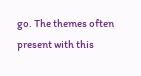go. The themes often present with this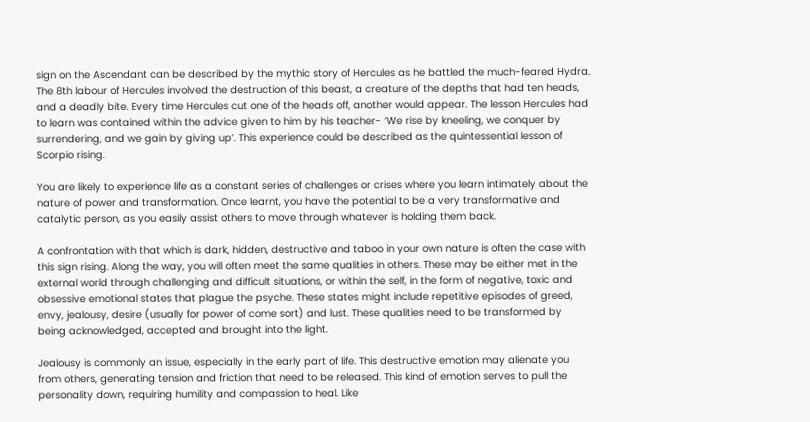sign on the Ascendant can be described by the mythic story of Hercules as he battled the much-feared Hydra. The 8th labour of Hercules involved the destruction of this beast, a creature of the depths that had ten heads, and a deadly bite. Every time Hercules cut one of the heads off, another would appear. The lesson Hercules had to learn was contained within the advice given to him by his teacher- ‘We rise by kneeling, we conquer by surrendering, and we gain by giving up’. This experience could be described as the quintessential lesson of Scorpio rising.

You are likely to experience life as a constant series of challenges or crises where you learn intimately about the nature of power and transformation. Once learnt, you have the potential to be a very transformative and catalytic person, as you easily assist others to move through whatever is holding them back.

A confrontation with that which is dark, hidden, destructive and taboo in your own nature is often the case with this sign rising. Along the way, you will often meet the same qualities in others. These may be either met in the external world through challenging and difficult situations, or within the self, in the form of negative, toxic and obsessive emotional states that plague the psyche. These states might include repetitive episodes of greed, envy, jealousy, desire (usually for power of come sort) and lust. These qualities need to be transformed by being acknowledged, accepted and brought into the light.

Jealousy is commonly an issue, especially in the early part of life. This destructive emotion may alienate you from others, generating tension and friction that need to be released. This kind of emotion serves to pull the personality down, requiring humility and compassion to heal. Like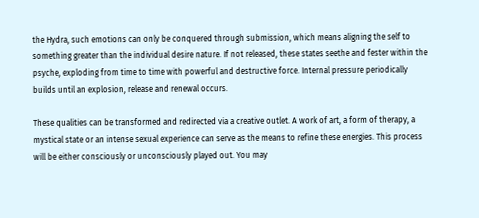the Hydra, such emotions can only be conquered through submission, which means aligning the self to something greater than the individual desire nature. If not released, these states seethe and fester within the psyche, exploding from time to time with powerful and destructive force. Internal pressure periodically builds until an explosion, release and renewal occurs.

These qualities can be transformed and redirected via a creative outlet. A work of art, a form of therapy, a mystical state or an intense sexual experience can serve as the means to refine these energies. This process will be either consciously or unconsciously played out. You may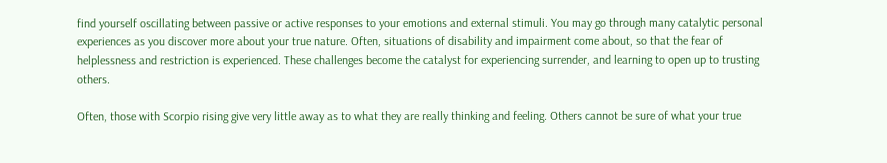find yourself oscillating between passive or active responses to your emotions and external stimuli. You may go through many catalytic personal experiences as you discover more about your true nature. Often, situations of disability and impairment come about, so that the fear of helplessness and restriction is experienced. These challenges become the catalyst for experiencing surrender, and learning to open up to trusting others.

Often, those with Scorpio rising give very little away as to what they are really thinking and feeling. Others cannot be sure of what your true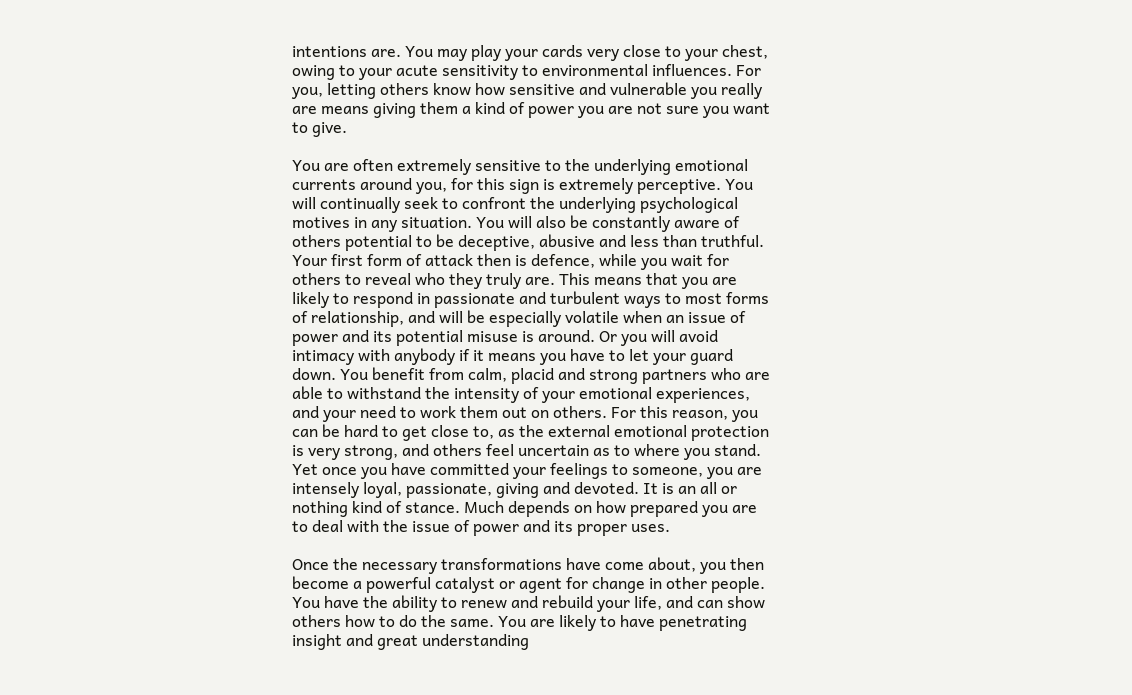intentions are. You may play your cards very close to your chest, owing to your acute sensitivity to environmental influences. For you, letting others know how sensitive and vulnerable you really are means giving them a kind of power you are not sure you want to give.

You are often extremely sensitive to the underlying emotional currents around you, for this sign is extremely perceptive. You will continually seek to confront the underlying psychological motives in any situation. You will also be constantly aware of others potential to be deceptive, abusive and less than truthful. Your first form of attack then is defence, while you wait for others to reveal who they truly are. This means that you are likely to respond in passionate and turbulent ways to most forms of relationship, and will be especially volatile when an issue of power and its potential misuse is around. Or you will avoid intimacy with anybody if it means you have to let your guard down. You benefit from calm, placid and strong partners who are able to withstand the intensity of your emotional experiences, and your need to work them out on others. For this reason, you can be hard to get close to, as the external emotional protection is very strong, and others feel uncertain as to where you stand. Yet once you have committed your feelings to someone, you are intensely loyal, passionate, giving and devoted. It is an all or nothing kind of stance. Much depends on how prepared you are to deal with the issue of power and its proper uses.

Once the necessary transformations have come about, you then become a powerful catalyst or agent for change in other people. You have the ability to renew and rebuild your life, and can show others how to do the same. You are likely to have penetrating insight and great understanding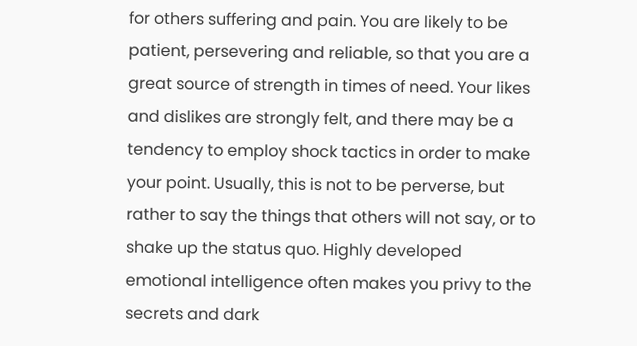for others suffering and pain. You are likely to be patient, persevering and reliable, so that you are a great source of strength in times of need. Your likes and dislikes are strongly felt, and there may be a tendency to employ shock tactics in order to make your point. Usually, this is not to be perverse, but rather to say the things that others will not say, or to shake up the status quo. Highly developed emotional intelligence often makes you privy to the secrets and dark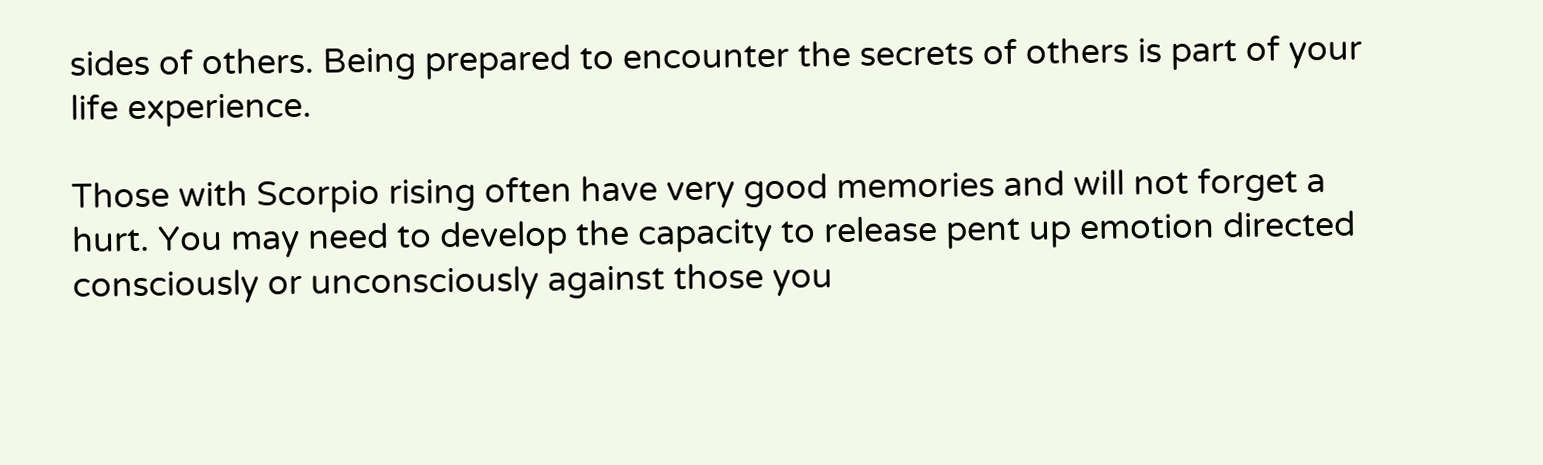sides of others. Being prepared to encounter the secrets of others is part of your life experience.

Those with Scorpio rising often have very good memories and will not forget a hurt. You may need to develop the capacity to release pent up emotion directed consciously or unconsciously against those you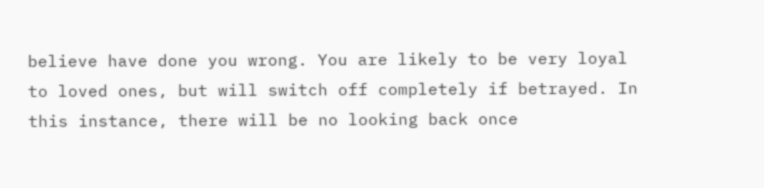believe have done you wrong. You are likely to be very loyal to loved ones, but will switch off completely if betrayed. In this instance, there will be no looking back once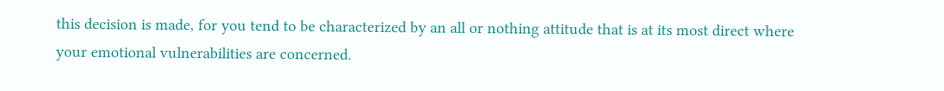this decision is made, for you tend to be characterized by an all or nothing attitude that is at its most direct where your emotional vulnerabilities are concerned.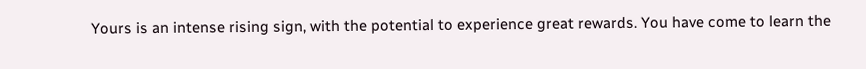Yours is an intense rising sign, with the potential to experience great rewards. You have come to learn the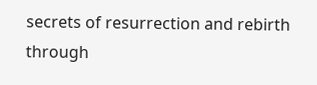secrets of resurrection and rebirth through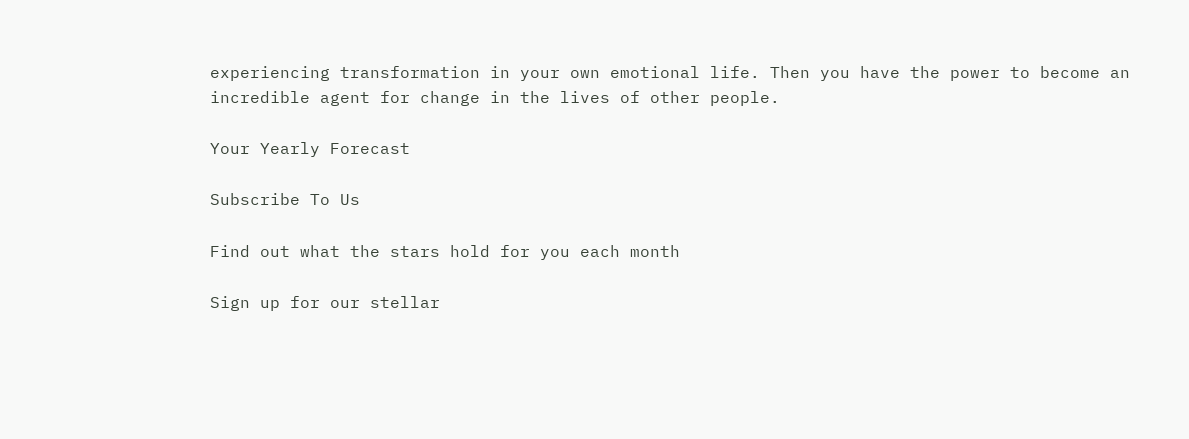experiencing transformation in your own emotional life. Then you have the power to become an incredible agent for change in the lives of other people.

Your Yearly Forecast

Subscribe To Us

Find out what the stars hold for you each month

Sign up for our stellar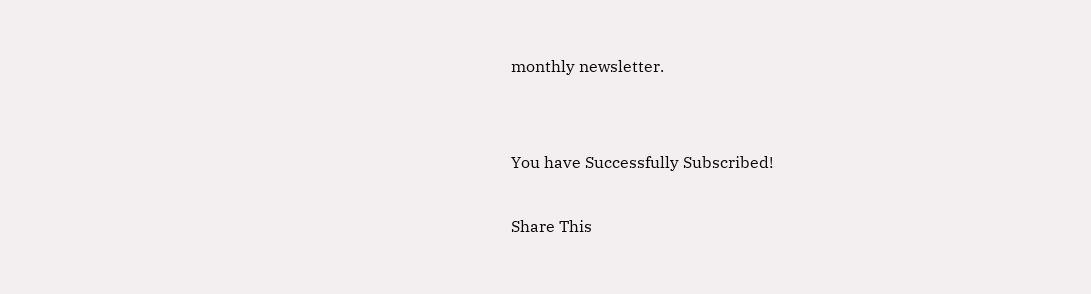monthly newsletter.


You have Successfully Subscribed!

Share This